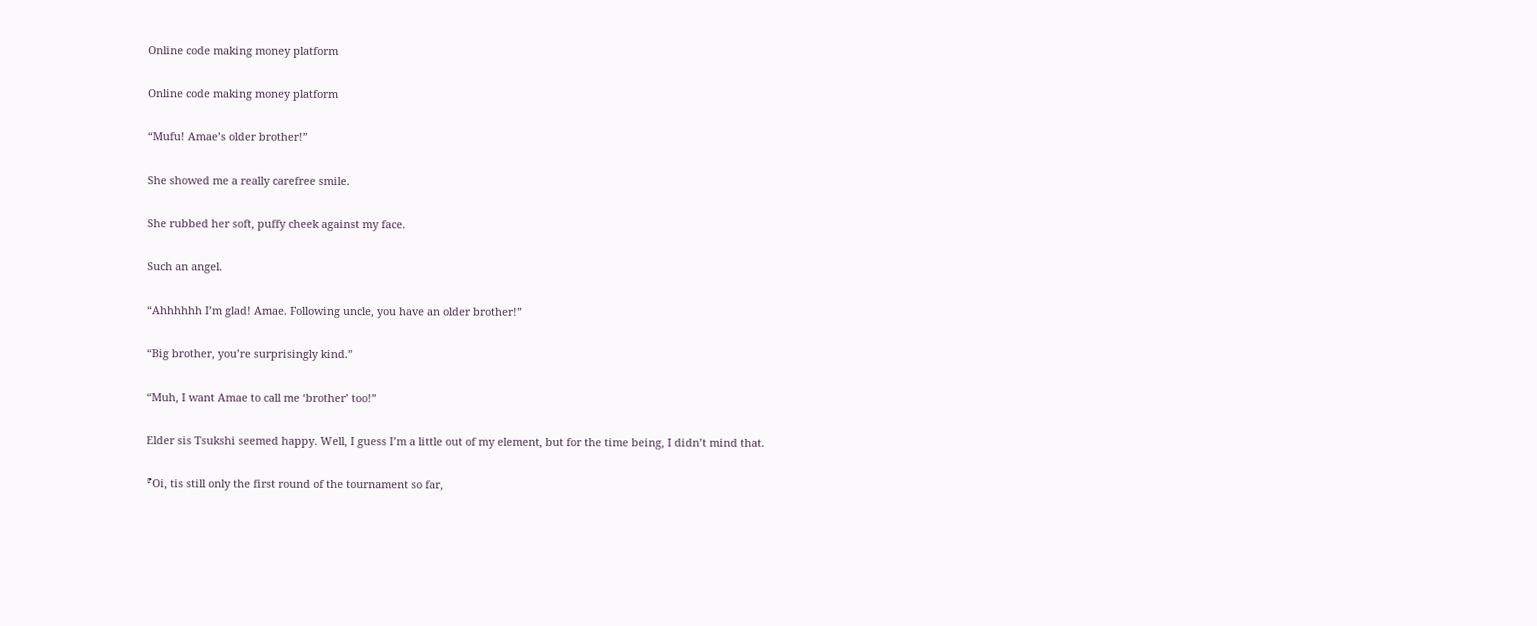Online code making money platform

Online code making money platform

“Mufu! Amae’s older brother!”

She showed me a really carefree smile.

She rubbed her soft, puffy cheek against my face.

Such an angel.

“Ahhhhhh I’m glad! Amae. Following uncle, you have an older brother!”

“Big brother, you’re surprisingly kind.”

“Muh, I want Amae to call me ‘brother’ too!”

Elder sis Tsukshi seemed happy. Well, I guess I’m a little out of my element, but for the time being, I didn’t mind that.

『Oi, tis still only the first round of the tournament so far,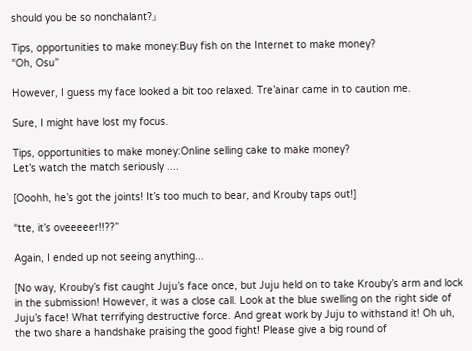should you be so nonchalant?』

Tips, opportunities to make money:Buy fish on the Internet to make money?
“Oh, Osu”

However, I guess my face looked a bit too relaxed. Tre’ainar came in to caution me.

Sure, I might have lost my focus.

Tips, opportunities to make money:Online selling cake to make money?
Let’s watch the match seriously ....

[Ooohh, he’s got the joints! It’s too much to bear, and Krouby taps out!]

“tte, it’s oveeeeer!!??”

Again, I ended up not seeing anything...

[No way, Krouby’s fist caught Juju’s face once, but Juju held on to take Krouby’s arm and lock in the submission! However, it was a close call. Look at the blue swelling on the right side of Juju’s face! What terrifying destructive force. And great work by Juju to withstand it! Oh uh, the two share a handshake praising the good fight! Please give a big round of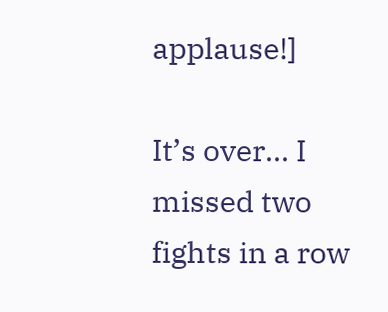applause!]

It’s over... I missed two fights in a row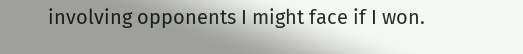involving opponents I might face if I won.